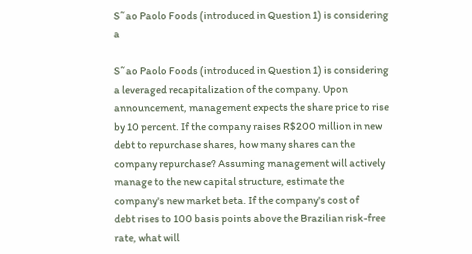S˜ao Paolo Foods (introduced in Question 1) is considering a

S˜ao Paolo Foods (introduced in Question 1) is considering a leveraged recapitalization of the company. Upon announcement, management expects the share price to rise by 10 percent. If the company raises R$200 million in new debt to repurchase shares, how many shares can the company repurchase? Assuming management will actively manage to the new capital structure, estimate the company's new market beta. If the company's cost of
debt rises to 100 basis points above the Brazilian risk-free rate, what will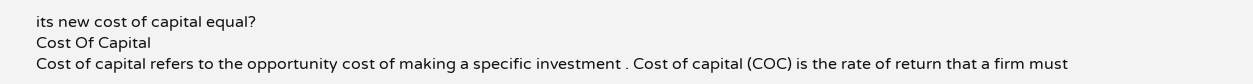its new cost of capital equal?
Cost Of Capital
Cost of capital refers to the opportunity cost of making a specific investment . Cost of capital (COC) is the rate of return that a firm must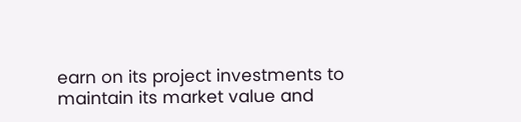earn on its project investments to maintain its market value and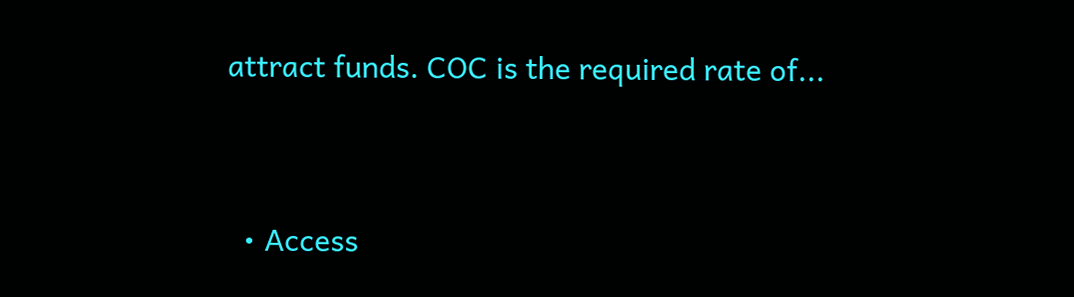attract funds. COC is the required rate of...


  • Access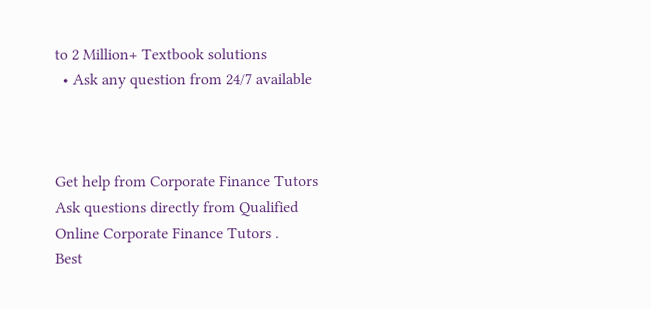to 2 Million+ Textbook solutions
  • Ask any question from 24/7 available



Get help from Corporate Finance Tutors
Ask questions directly from Qualified Online Corporate Finance Tutors .
Best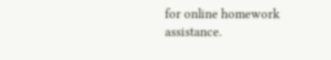for online homework assistance.